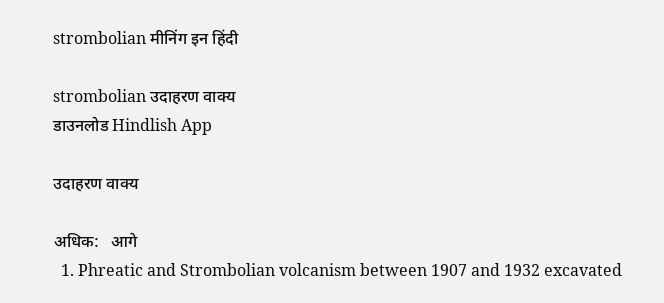strombolian मीनिंग इन हिंदी

strombolian उदाहरण वाक्य
डाउनलोड Hindlish App

उदाहरण वाक्य

अधिक:   आगे
  1. Phreatic and Strombolian volcanism between 1907 and 1932 excavated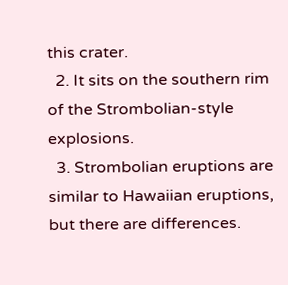this crater.
  2. It sits on the southern rim of the Strombolian-style explosions.
  3. Strombolian eruptions are similar to Hawaiian eruptions, but there are differences.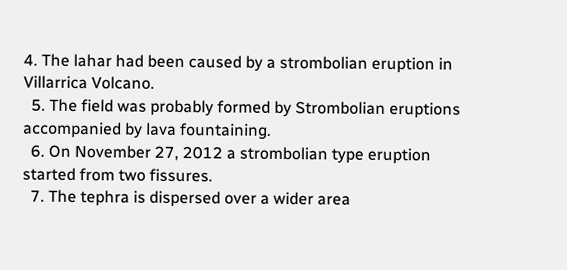4. The lahar had been caused by a strombolian eruption in Villarrica Volcano.
  5. The field was probably formed by Strombolian eruptions accompanied by lava fountaining.
  6. On November 27, 2012 a strombolian type eruption started from two fissures.
  7. The tephra is dispersed over a wider area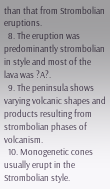than that from Strombolian eruptions.
  8. The eruption was predominantly strombolian in style and most of the lava was ?A?.
  9. The peninsula shows varying volcanic shapes and products resulting from strombolian phases of volcanism.
  10. Monogenetic cones usually erupt in the Strombolian style.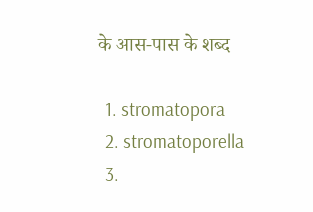के आस-पास के शब्द

  1. stromatopora
  2. stromatoporella
  3.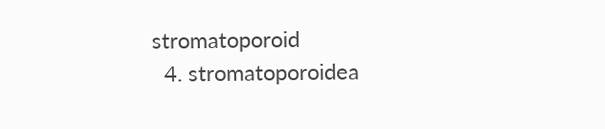stromatoporoid
  4. stromatoporoidea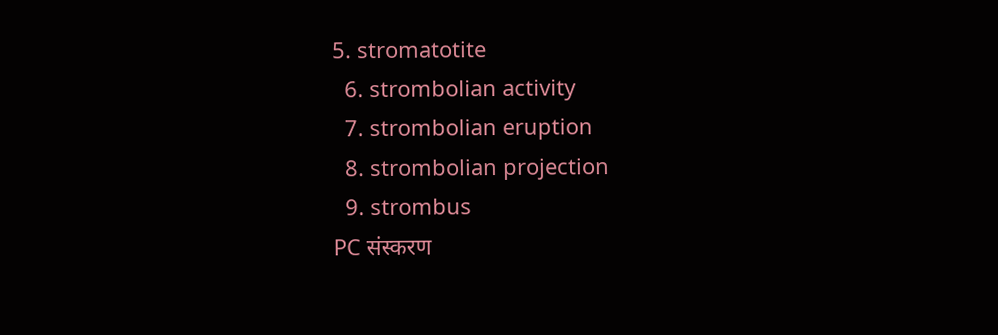5. stromatotite
  6. strombolian activity
  7. strombolian eruption
  8. strombolian projection
  9. strombus
PC संस्करण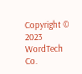Copyright © 2023 WordTech Co.